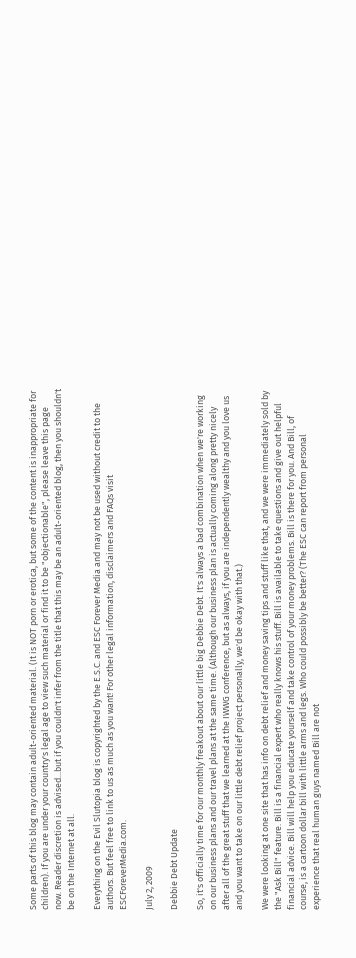Some parts of this blog may contain adult-oriented material. (It is NOT porn or erotica, but some of the content is inappropriate for children). If you are under your country's legal age to view such material or find it to be "objectionable", please leave this page now. Reader discretion is advised...but if you couldn't infer from the title that this may be an adult-oriented blog, then you shouldn't be on the Internet at all.

Everything on the Evil Slutopia blog is copyrighted by the E.S.C. and ESC Forever Media and may not be used without credit to the authors. But feel free to link to us as much as you want! For other legal information, disclaimers and FAQs visit ESCForeverMedia.com.

July 2, 2009

Debbie Debt Update

So, it's officially time for our monthly freakout about our little big Debbie Debt. It's always a bad combination when we're working on our business plans and our travel plans at the same time. (Although our business plan is actually coming along pretty nicely after all of the great stuff that we learned at the IWWG conference, but as always, if you are independently wealthy and you love us and you want to take on our little debt relief project personally, we'd be okay with that.)

We were looking at one site that has info on debt relief and money saving tips and stuff like that, and we were immediately sold by the "Ask Bill" feature. Bill is a financial expert who really knows his stuff. Bill is available to take questions and give out helpful financial advice. Bill will help you educate yourself and take control of your money problems. Bill is there for you. And Bill, of course, is a cartoon dollar bill with little arms and legs. Who could possibly be better? (The ESC can report from personal experience that real human guys named Bill are not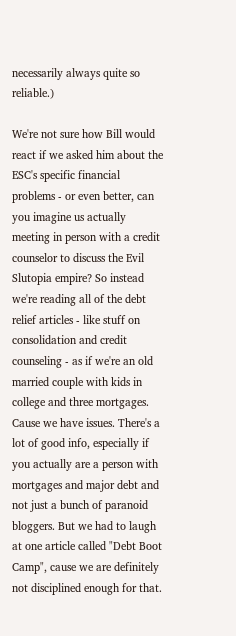necessarily always quite so reliable.)

We're not sure how Bill would react if we asked him about the ESC's specific financial problems - or even better, can you imagine us actually meeting in person with a credit counselor to discuss the Evil Slutopia empire? So instead we're reading all of the debt relief articles - like stuff on consolidation and credit counseling - as if we're an old married couple with kids in college and three mortgages. Cause we have issues. There's a lot of good info, especially if you actually are a person with mortgages and major debt and not just a bunch of paranoid bloggers. But we had to laugh at one article called "Debt Boot Camp", cause we are definitely not disciplined enough for that.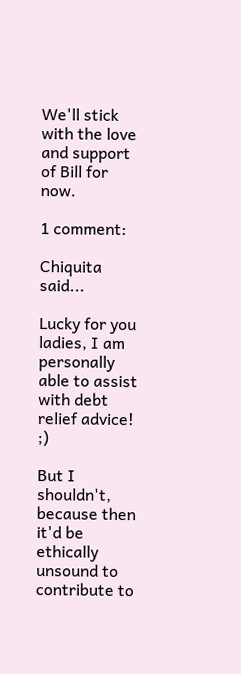We'll stick with the love and support of Bill for now.

1 comment:

Chiquita said...

Lucky for you ladies, I am personally able to assist with debt relief advice! ;)

But I shouldn't, because then it'd be ethically unsound to contribute to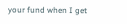your fund when I get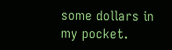some dollars in my pocket.